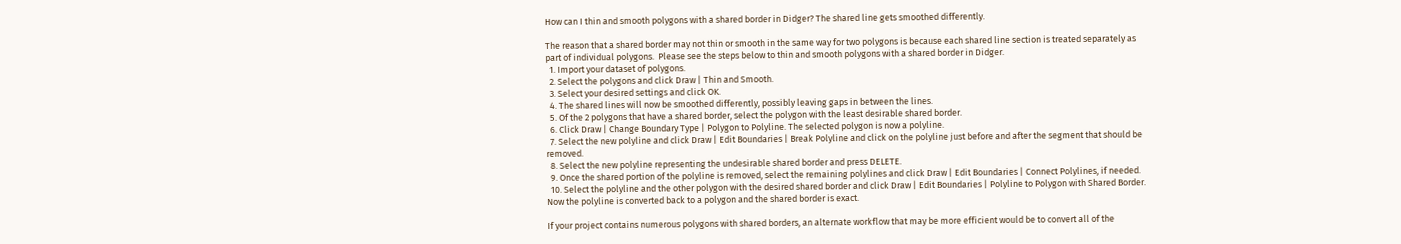How can I thin and smooth polygons with a shared border in Didger? The shared line gets smoothed differently.

The reason that a shared border may not thin or smooth in the same way for two polygons is because each shared line section is treated separately as part of individual polygons.  Please see the steps below to thin and smooth polygons with a shared border in Didger.
  1. Import your dataset of polygons.
  2. Select the polygons and click Draw | Thin and Smooth.
  3. Select your desired settings and click OK.
  4. The shared lines will now be smoothed differently, possibly leaving gaps in between the lines.
  5. Of the 2 polygons that have a shared border, select the polygon with the least desirable shared border.
  6. Click Draw | Change Boundary Type | Polygon to Polyline. The selected polygon is now a polyline.
  7. Select the new polyline and click Draw | Edit Boundaries | Break Polyline and click on the polyline just before and after the segment that should be removed.
  8. Select the new polyline representing the undesirable shared border and press DELETE.
  9. Once the shared portion of the polyline is removed, select the remaining polylines and click Draw | Edit Boundaries | Connect Polylines, if needed.
  10. Select the polyline and the other polygon with the desired shared border and click Draw | Edit Boundaries | Polyline to Polygon with Shared Border. Now the polyline is converted back to a polygon and the shared border is exact.

If your project contains numerous polygons with shared borders, an alternate workflow that may be more efficient would be to convert all of the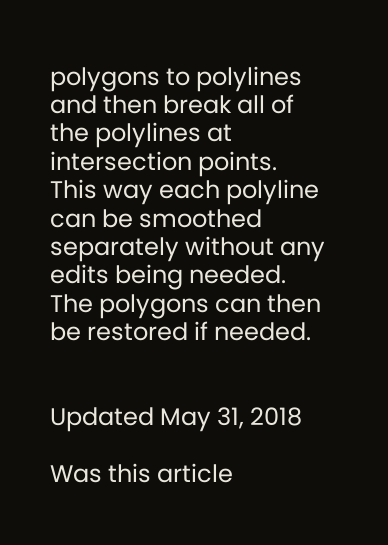polygons to polylines and then break all of the polylines at intersection points.  This way each polyline can be smoothed separately without any edits being needed.  The polygons can then be restored if needed.


Updated May 31, 2018

Was this article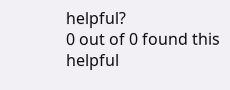helpful?
0 out of 0 found this helpful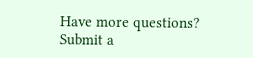Have more questions? Submit a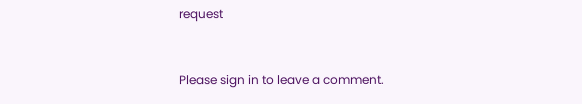request


Please sign in to leave a comment.